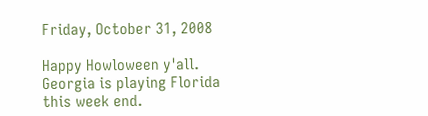Friday, October 31, 2008

Happy Howloween y'all. Georgia is playing Florida this week end.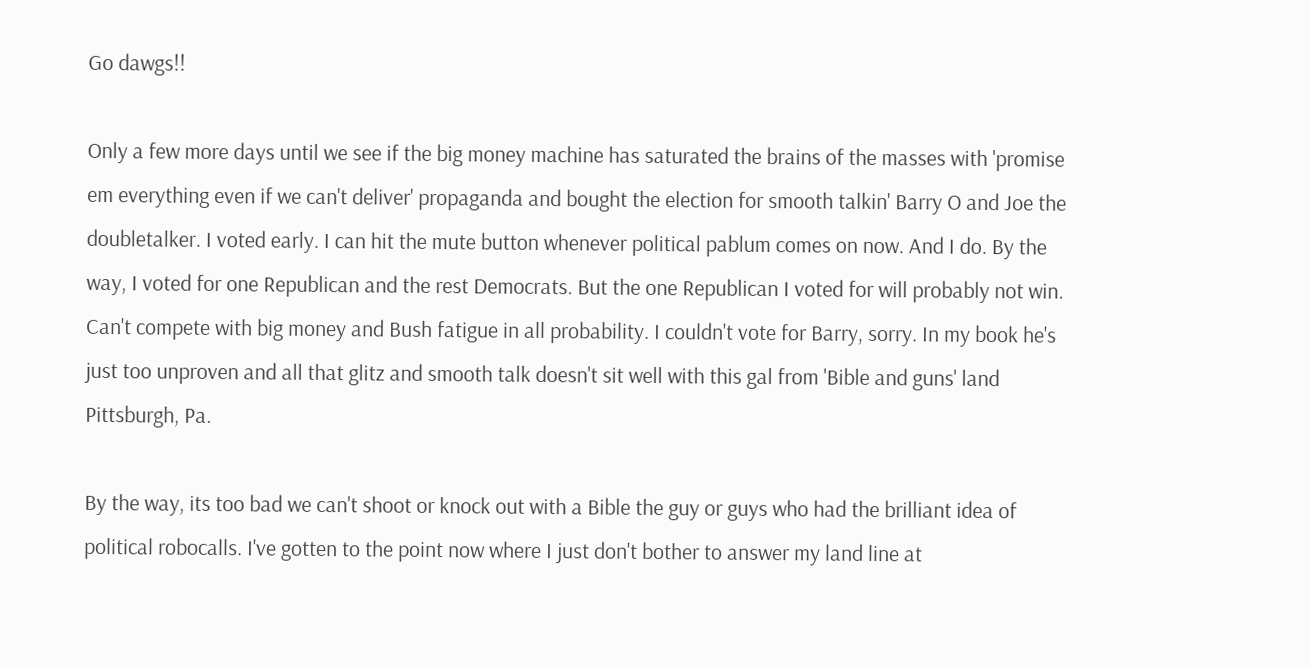Go dawgs!!

Only a few more days until we see if the big money machine has saturated the brains of the masses with 'promise em everything even if we can't deliver' propaganda and bought the election for smooth talkin' Barry O and Joe the doubletalker. I voted early. I can hit the mute button whenever political pablum comes on now. And I do. By the way, I voted for one Republican and the rest Democrats. But the one Republican I voted for will probably not win. Can't compete with big money and Bush fatigue in all probability. I couldn't vote for Barry, sorry. In my book he's just too unproven and all that glitz and smooth talk doesn't sit well with this gal from 'Bible and guns' land Pittsburgh, Pa.

By the way, its too bad we can't shoot or knock out with a Bible the guy or guys who had the brilliant idea of political robocalls. I've gotten to the point now where I just don't bother to answer my land line at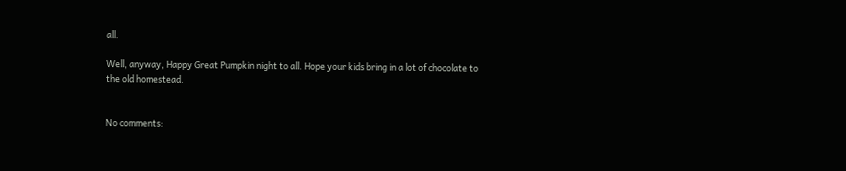all.

Well, anyway, Happy Great Pumpkin night to all. Hope your kids bring in a lot of chocolate to the old homestead.


No comments: